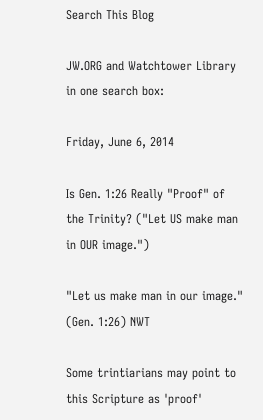Search This Blog

JW.ORG and Watchtower Library in one search box:

Friday, June 6, 2014

Is Gen. 1:26 Really "Proof" of the Trinity? ("Let US make man in OUR image.")

"Let us make man in our image." (Gen. 1:26) NWT

Some trintiarians may point to this Scripture as 'proof'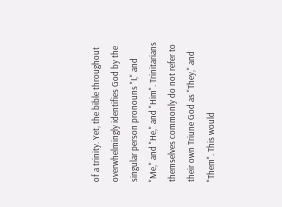of a trinity. Yet, the bible throughout overwhelmingly identifies God by the singular person pronouns "I," and "Me," and "He," and "Him". Trinitarians themselves commonly do not refer to their own Triune God as "They," and "Them". This would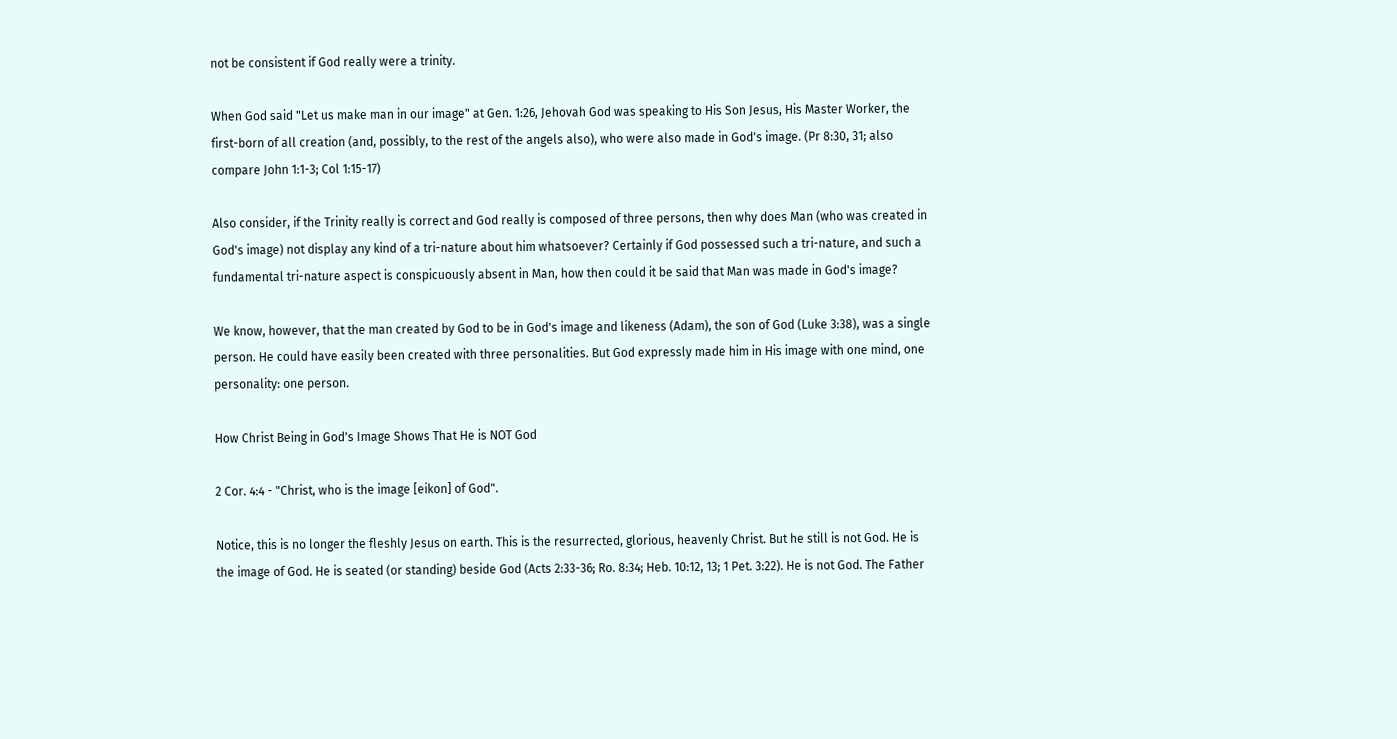not be consistent if God really were a trinity.

When God said "Let us make man in our image" at Gen. 1:26, Jehovah God was speaking to His Son Jesus, His Master Worker, the first-born of all creation (and, possibly, to the rest of the angels also), who were also made in God's image. (Pr 8:30, 31; also compare John 1:1-3; Col 1:15-17)

Also consider, if the Trinity really is correct and God really is composed of three persons, then why does Man (who was created in God's image) not display any kind of a tri-nature about him whatsoever? Certainly if God possessed such a tri-nature, and such a fundamental tri-nature aspect is conspicuously absent in Man, how then could it be said that Man was made in God's image?

We know, however, that the man created by God to be in God's image and likeness (Adam), the son of God (Luke 3:38), was a single person. He could have easily been created with three personalities. But God expressly made him in His image with one mind, one personality: one person.

How Christ Being in God's Image Shows That He is NOT God

2 Cor. 4:4 - "Christ, who is the image [eikon] of God".

Notice, this is no longer the fleshly Jesus on earth. This is the resurrected, glorious, heavenly Christ. But he still is not God. He is the image of God. He is seated (or standing) beside God (Acts 2:33-36; Ro. 8:34; Heb. 10:12, 13; 1 Pet. 3:22). He is not God. The Father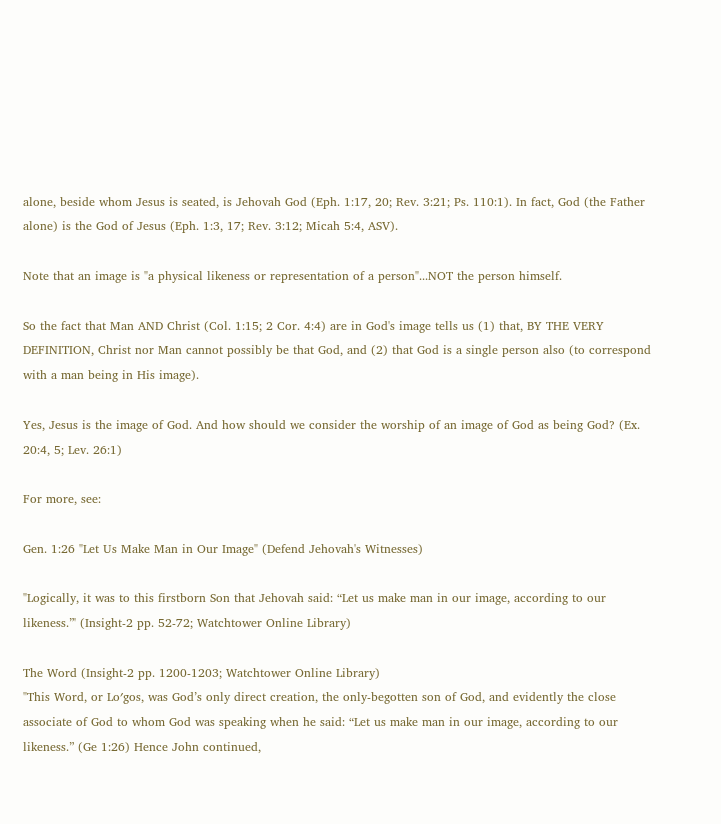alone, beside whom Jesus is seated, is Jehovah God (Eph. 1:17, 20; Rev. 3:21; Ps. 110:1). In fact, God (the Father alone) is the God of Jesus (Eph. 1:3, 17; Rev. 3:12; Micah 5:4, ASV).

Note that an image is "a physical likeness or representation of a person"...NOT the person himself.

So the fact that Man AND Christ (Col. 1:15; 2 Cor. 4:4) are in God's image tells us (1) that, BY THE VERY DEFINITION, Christ nor Man cannot possibly be that God, and (2) that God is a single person also (to correspond with a man being in His image).

Yes, Jesus is the image of God. And how should we consider the worship of an image of God as being God? (Ex. 20:4, 5; Lev. 26:1)

For more, see:

Gen. 1:26 "Let Us Make Man in Our Image" (Defend Jehovah's Witnesses)

"Logically, it was to this firstborn Son that Jehovah said: “Let us make man in our image, according to our likeness.”' (Insight-2 pp. 52-72; Watchtower Online Library)

The Word (Insight-2 pp. 1200-1203; Watchtower Online Library)
"This Word, or Lo′gos, was God’s only direct creation, the only-begotten son of God, and evidently the close associate of God to whom God was speaking when he said: “Let us make man in our image, according to our likeness.” (Ge 1:26) Hence John continued,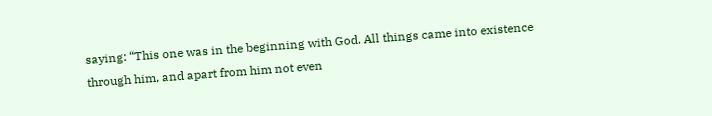saying: “This one was in the beginning with God. All things came into existence through him, and apart from him not even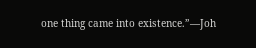one thing came into existence.”—Joh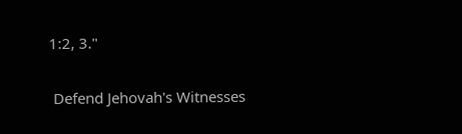1:2, 3."

 Defend Jehovah's Witnesses